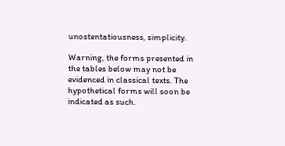unostentatiousness, simplicity.

Warning, the forms presented in the tables below may not be evidenced in classical texts. The hypothetical forms will soon be indicated as such.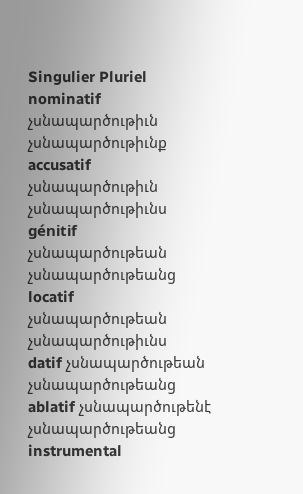Singulier Pluriel
nominatif չսնապարծութիւն չսնապարծութիւնք
accusatif չսնապարծութիւն չսնապարծութիւնս
génitif չսնապարծութեան չսնապարծութեանց
locatif չսնապարծութեան չսնապարծութիւնս
datif չսնապարծութեան չսնապարծութեանց
ablatif չսնապարծութենէ չսնապարծութեանց
instrumental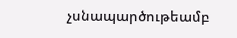չսնապարծութեամբ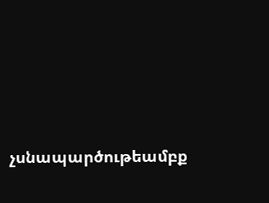չսնապարծութեամբք